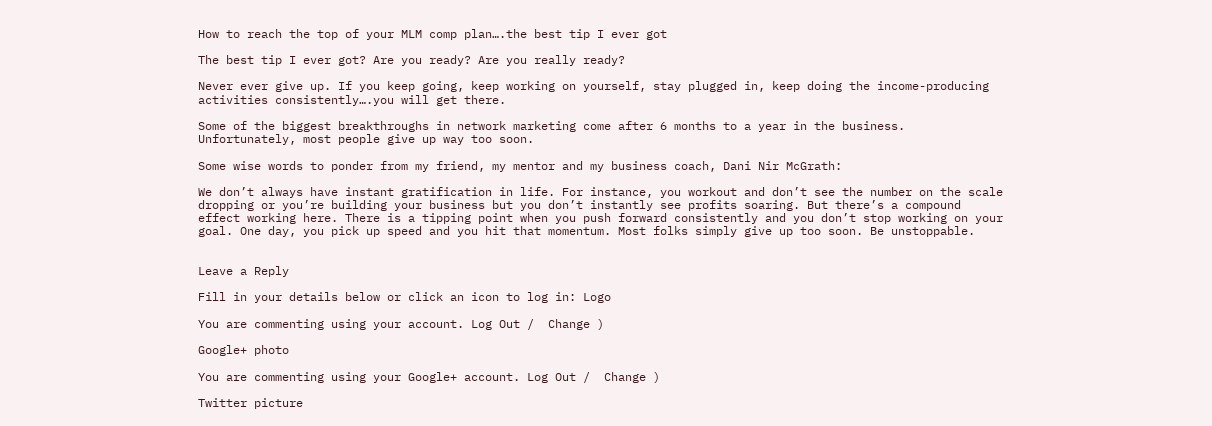How to reach the top of your MLM comp plan….the best tip I ever got

The best tip I ever got? Are you ready? Are you really ready?

Never ever give up. If you keep going, keep working on yourself, stay plugged in, keep doing the income-producing activities consistently….you will get there.

Some of the biggest breakthroughs in network marketing come after 6 months to a year in the business. Unfortunately, most people give up way too soon.

Some wise words to ponder from my friend, my mentor and my business coach, Dani Nir McGrath:

We don’t always have instant gratification in life. For instance, you workout and don’t see the number on the scale dropping or you’re building your business but you don’t instantly see profits soaring. But there’s a compound effect working here. There is a tipping point when you push forward consistently and you don’t stop working on your goal. One day, you pick up speed and you hit that momentum. Most folks simply give up too soon. Be unstoppable.


Leave a Reply

Fill in your details below or click an icon to log in: Logo

You are commenting using your account. Log Out /  Change )

Google+ photo

You are commenting using your Google+ account. Log Out /  Change )

Twitter picture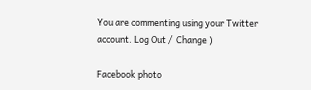You are commenting using your Twitter account. Log Out /  Change )

Facebook photo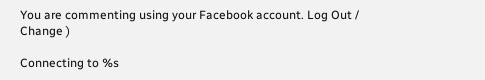You are commenting using your Facebook account. Log Out /  Change )

Connecting to %s